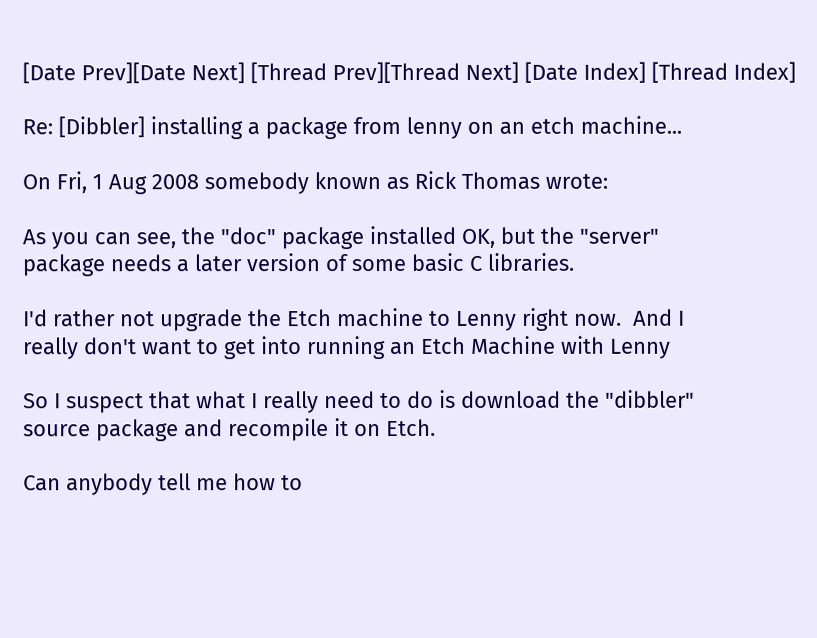[Date Prev][Date Next] [Thread Prev][Thread Next] [Date Index] [Thread Index]

Re: [Dibbler] installing a package from lenny on an etch machine...

On Fri, 1 Aug 2008 somebody known as Rick Thomas wrote:

As you can see, the "doc" package installed OK, but the "server"
package needs a later version of some basic C libraries.

I'd rather not upgrade the Etch machine to Lenny right now.  And I
really don't want to get into running an Etch Machine with Lenny

So I suspect that what I really need to do is download the "dibbler"
source package and recompile it on Etch.

Can anybody tell me how to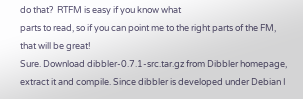do that?  RTFM is easy if you know what
parts to read, so if you can point me to the right parts of the FM,
that will be great!
Sure. Download dibbler-0.7.1-src.tar.gz from Dibbler homepage, extract it and compile. Since dibbler is developed under Debian I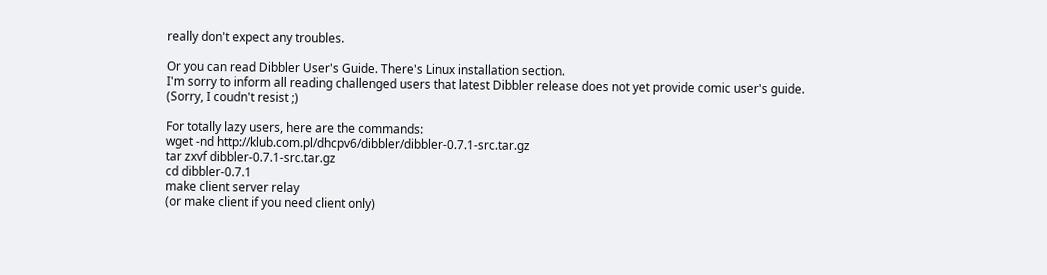really don't expect any troubles.

Or you can read Dibbler User's Guide. There's Linux installation section.
I'm sorry to inform all reading challenged users that latest Dibbler release does not yet provide comic user's guide.
(Sorry, I coudn't resist ;)

For totally lazy users, here are the commands:
wget -nd http://klub.com.pl/dhcpv6/dibbler/dibbler-0.7.1-src.tar.gz
tar zxvf dibbler-0.7.1-src.tar.gz
cd dibbler-0.7.1
make client server relay
(or make client if you need client only)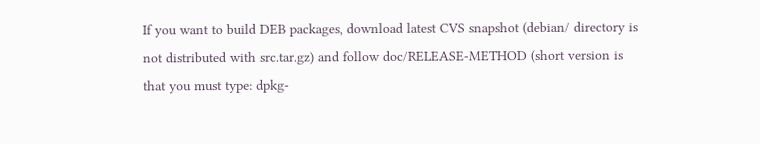If you want to build DEB packages, download latest CVS snapshot (debian/ directory is not distributed with src.tar.gz) and follow doc/RELEASE-METHOD (short version is that you must type: dpkg-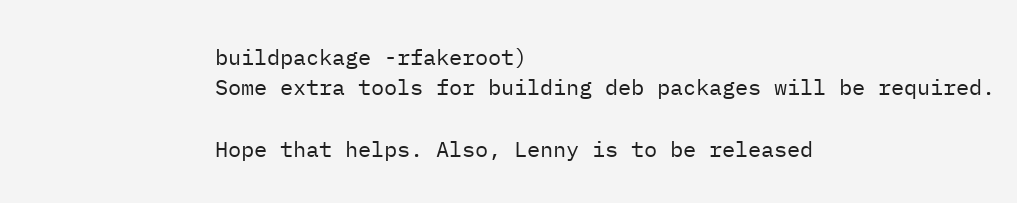buildpackage -rfakeroot)
Some extra tools for building deb packages will be required.

Hope that helps. Also, Lenny is to be released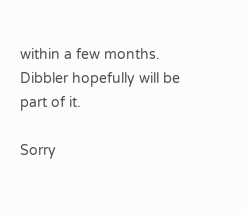within a few months. Dibbler hopefully will be part of it.

Sorry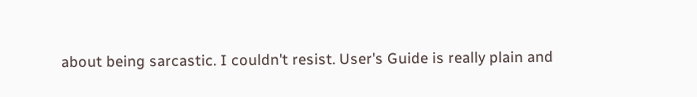about being sarcastic. I couldn't resist. User's Guide is really plain and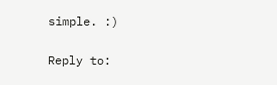simple. :)


Reply to: